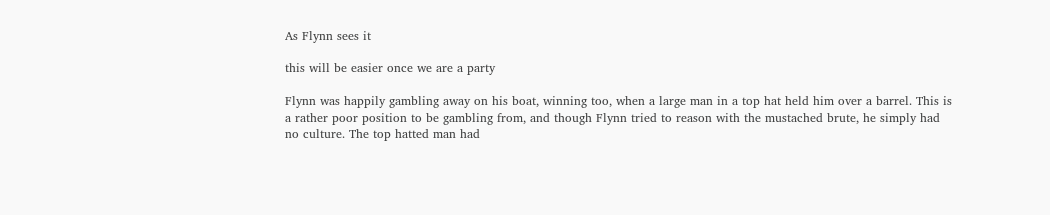As Flynn sees it

this will be easier once we are a party

Flynn was happily gambling away on his boat, winning too, when a large man in a top hat held him over a barrel. This is a rather poor position to be gambling from, and though Flynn tried to reason with the mustached brute, he simply had no culture. The top hatted man had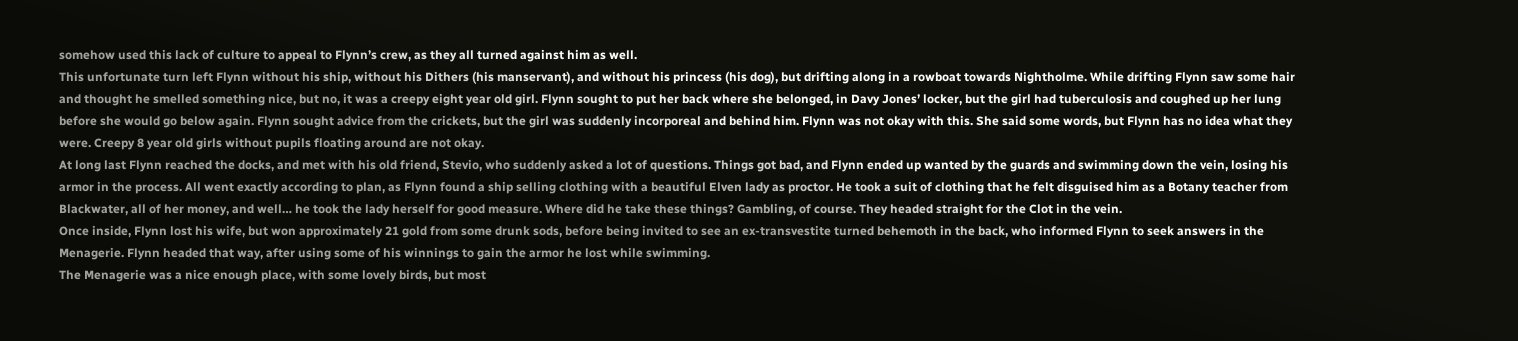somehow used this lack of culture to appeal to Flynn’s crew, as they all turned against him as well.
This unfortunate turn left Flynn without his ship, without his Dithers (his manservant), and without his princess (his dog), but drifting along in a rowboat towards Nightholme. While drifting Flynn saw some hair and thought he smelled something nice, but no, it was a creepy eight year old girl. Flynn sought to put her back where she belonged, in Davy Jones’ locker, but the girl had tuberculosis and coughed up her lung before she would go below again. Flynn sought advice from the crickets, but the girl was suddenly incorporeal and behind him. Flynn was not okay with this. She said some words, but Flynn has no idea what they were. Creepy 8 year old girls without pupils floating around are not okay.
At long last Flynn reached the docks, and met with his old friend, Stevio, who suddenly asked a lot of questions. Things got bad, and Flynn ended up wanted by the guards and swimming down the vein, losing his armor in the process. All went exactly according to plan, as Flynn found a ship selling clothing with a beautiful Elven lady as proctor. He took a suit of clothing that he felt disguised him as a Botany teacher from Blackwater, all of her money, and well… he took the lady herself for good measure. Where did he take these things? Gambling, of course. They headed straight for the Clot in the vein.
Once inside, Flynn lost his wife, but won approximately 21 gold from some drunk sods, before being invited to see an ex-transvestite turned behemoth in the back, who informed Flynn to seek answers in the Menagerie. Flynn headed that way, after using some of his winnings to gain the armor he lost while swimming.
The Menagerie was a nice enough place, with some lovely birds, but most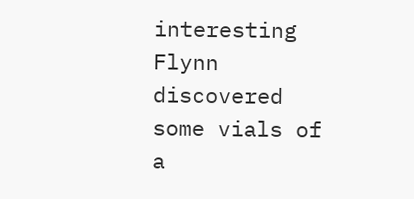interesting Flynn discovered some vials of a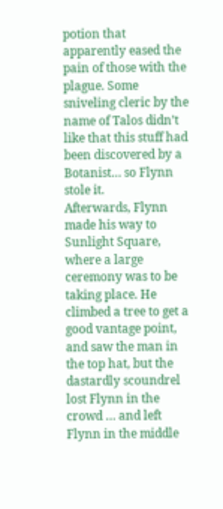potion that apparently eased the pain of those with the plague. Some sniveling cleric by the name of Talos didn’t like that this stuff had been discovered by a Botanist… so Flynn stole it.
Afterwards, Flynn made his way to Sunlight Square, where a large ceremony was to be taking place. He climbed a tree to get a good vantage point, and saw the man in the top hat, but the dastardly scoundrel lost Flynn in the crowd … and left Flynn in the middle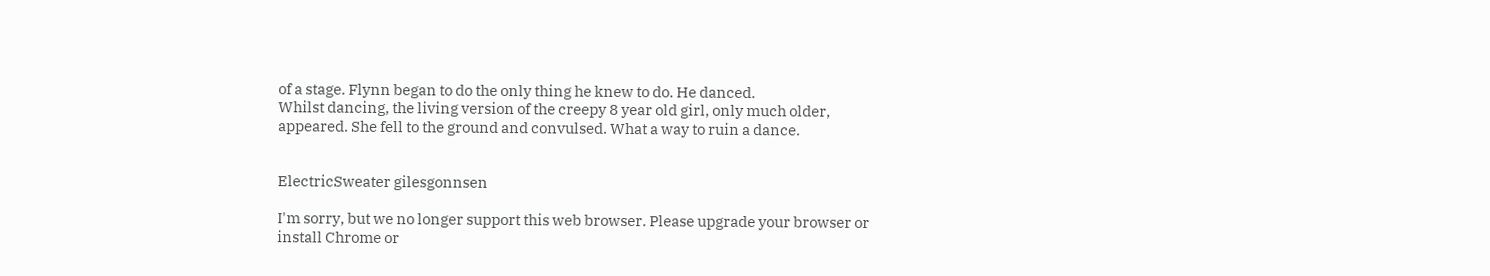of a stage. Flynn began to do the only thing he knew to do. He danced.
Whilst dancing, the living version of the creepy 8 year old girl, only much older, appeared. She fell to the ground and convulsed. What a way to ruin a dance.


ElectricSweater gilesgonnsen

I'm sorry, but we no longer support this web browser. Please upgrade your browser or install Chrome or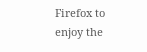Firefox to enjoy the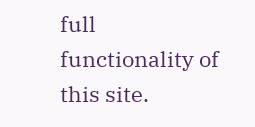full functionality of this site.